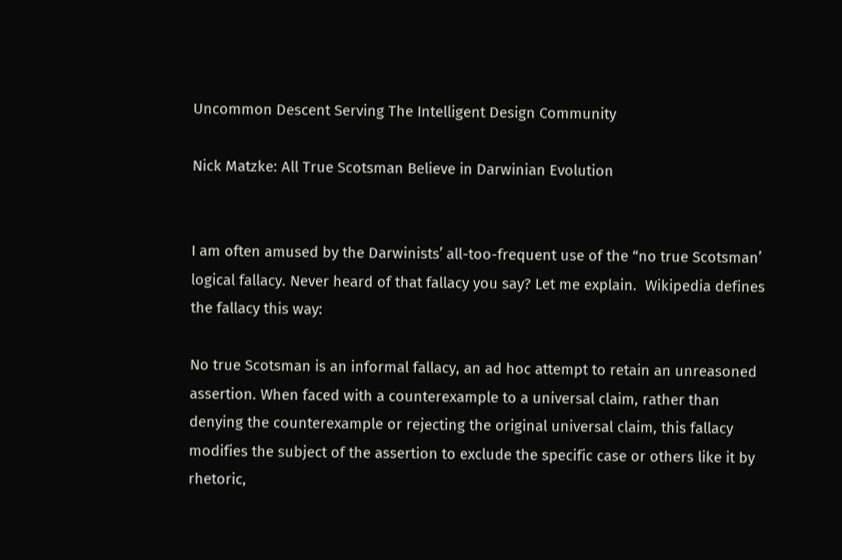Uncommon Descent Serving The Intelligent Design Community

Nick Matzke: All True Scotsman Believe in Darwinian Evolution


I am often amused by the Darwinists’ all-too-frequent use of the “no true Scotsman’ logical fallacy. Never heard of that fallacy you say? Let me explain.  Wikipedia defines the fallacy this way:

No true Scotsman is an informal fallacy, an ad hoc attempt to retain an unreasoned assertion. When faced with a counterexample to a universal claim, rather than denying the counterexample or rejecting the original universal claim, this fallacy modifies the subject of the assertion to exclude the specific case or others like it by rhetoric,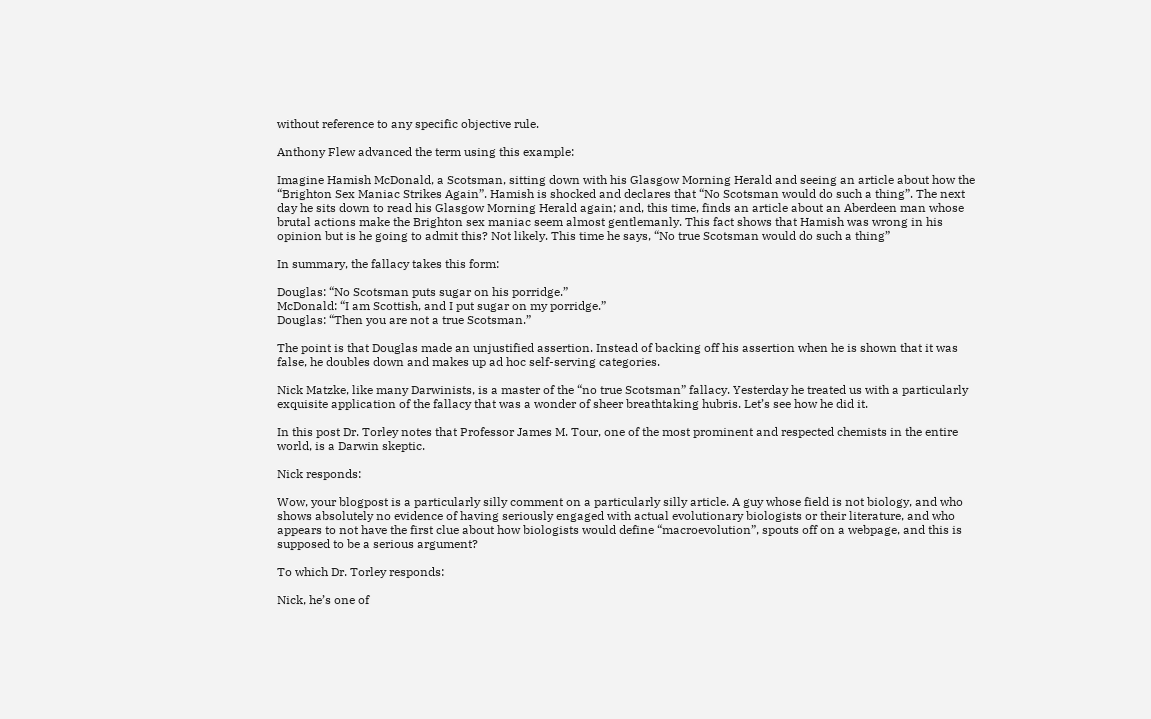without reference to any specific objective rule.

Anthony Flew advanced the term using this example:

Imagine Hamish McDonald, a Scotsman, sitting down with his Glasgow Morning Herald and seeing an article about how the “Brighton Sex Maniac Strikes Again”. Hamish is shocked and declares that “No Scotsman would do such a thing”. The next day he sits down to read his Glasgow Morning Herald again; and, this time, finds an article about an Aberdeen man whose brutal actions make the Brighton sex maniac seem almost gentlemanly. This fact shows that Hamish was wrong in his opinion but is he going to admit this? Not likely. This time he says, “No true Scotsman would do such a thing”

In summary, the fallacy takes this form:

Douglas: “No Scotsman puts sugar on his porridge.”
McDonald: “I am Scottish, and I put sugar on my porridge.”
Douglas: “Then you are not a true Scotsman.”

The point is that Douglas made an unjustified assertion. Instead of backing off his assertion when he is shown that it was false, he doubles down and makes up ad hoc self-serving categories.

Nick Matzke, like many Darwinists, is a master of the “no true Scotsman” fallacy. Yesterday he treated us with a particularly exquisite application of the fallacy that was a wonder of sheer breathtaking hubris. Let’s see how he did it.

In this post Dr. Torley notes that Professor James M. Tour, one of the most prominent and respected chemists in the entire world, is a Darwin skeptic.

Nick responds:

Wow, your blogpost is a particularly silly comment on a particularly silly article. A guy whose field is not biology, and who shows absolutely no evidence of having seriously engaged with actual evolutionary biologists or their literature, and who appears to not have the first clue about how biologists would define “macroevolution”, spouts off on a webpage, and this is supposed to be a serious argument?

To which Dr. Torley responds:

Nick, he’s one of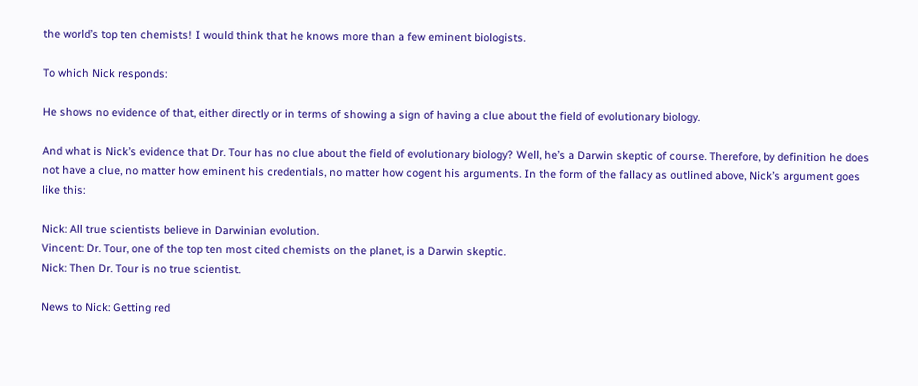the world’s top ten chemists! I would think that he knows more than a few eminent biologists.

To which Nick responds:

He shows no evidence of that, either directly or in terms of showing a sign of having a clue about the field of evolutionary biology.

And what is Nick’s evidence that Dr. Tour has no clue about the field of evolutionary biology? Well, he’s a Darwin skeptic of course. Therefore, by definition he does not have a clue, no matter how eminent his credentials, no matter how cogent his arguments. In the form of the fallacy as outlined above, Nick’s argument goes like this:

Nick: All true scientists believe in Darwinian evolution.
Vincent: Dr. Tour, one of the top ten most cited chemists on the planet, is a Darwin skeptic.
Nick: Then Dr. Tour is no true scientist.

News to Nick: Getting red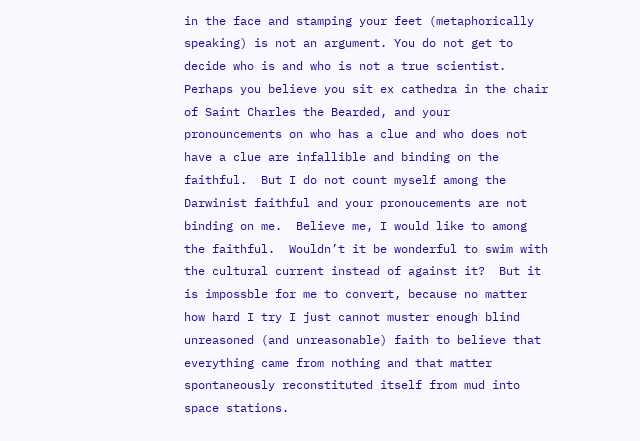in the face and stamping your feet (metaphorically speaking) is not an argument. You do not get to decide who is and who is not a true scientist.  Perhaps you believe you sit ex cathedra in the chair of Saint Charles the Bearded, and your pronouncements on who has a clue and who does not have a clue are infallible and binding on the faithful.  But I do not count myself among the Darwinist faithful and your pronoucements are not binding on me.  Believe me, I would like to among the faithful.  Wouldn’t it be wonderful to swim with the cultural current instead of against it?  But it is impossble for me to convert, because no matter how hard I try I just cannot muster enough blind unreasoned (and unreasonable) faith to believe that everything came from nothing and that matter spontaneously reconstituted itself from mud into space stations.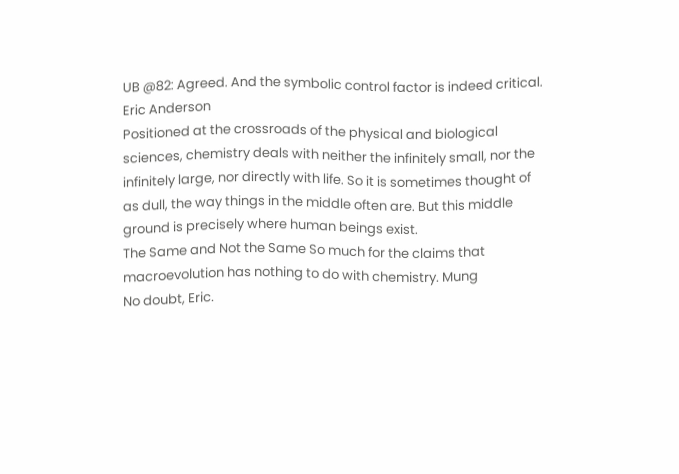UB @82: Agreed. And the symbolic control factor is indeed critical. Eric Anderson
Positioned at the crossroads of the physical and biological sciences, chemistry deals with neither the infinitely small, nor the infinitely large, nor directly with life. So it is sometimes thought of as dull, the way things in the middle often are. But this middle ground is precisely where human beings exist.
The Same and Not the Same So much for the claims that macroevolution has nothing to do with chemistry. Mung
No doubt, Eric.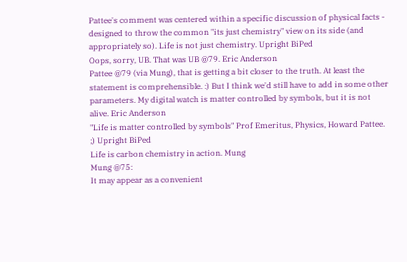Pattee's comment was centered within a specific discussion of physical facts - designed to throw the common "its just chemistry" view on its side (and appropriately so). Life is not just chemistry. Upright BiPed
Oops, sorry, UB. That was UB @79. Eric Anderson
Pattee @79 (via Mung), that is getting a bit closer to the truth. At least the statement is comprehensible. :) But I think we'd still have to add in some other parameters. My digital watch is matter controlled by symbols, but it is not alive. Eric Anderson
"Life is matter controlled by symbols" Prof Emeritus, Physics, Howard Pattee. ;) Upright BiPed
Life is carbon chemistry in action. Mung
Mung @75:
It may appear as a convenient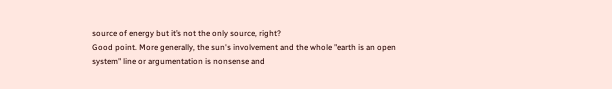source of energy but it’s not the only source, right?
Good point. More generally, the sun's involvement and the whole "earth is an open system" line or argumentation is nonsense and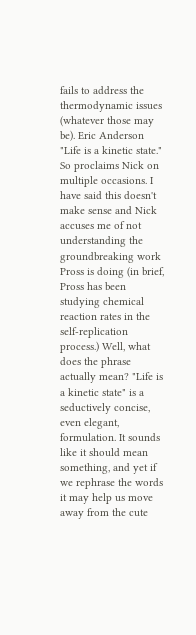fails to address the thermodynamic issues (whatever those may be). Eric Anderson
"Life is a kinetic state." So proclaims Nick on multiple occasions. I have said this doesn't make sense and Nick accuses me of not understanding the groundbreaking work Pross is doing (in brief, Pross has been studying chemical reaction rates in the self-replication process.) Well, what does the phrase actually mean? "Life is a kinetic state" is a seductively concise, even elegant, formulation. It sounds like it should mean something, and yet if we rephrase the words it may help us move away from the cute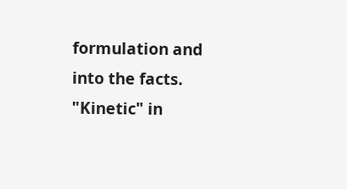formulation and into the facts. "Kinetic" in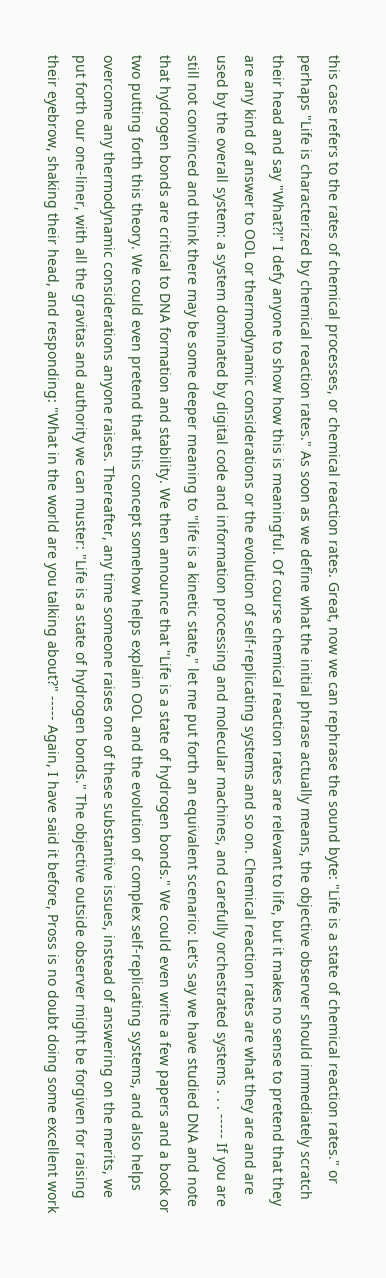this case refers to the rates of chemical processes, or chemical reaction rates. Great, now we can rephrase the sound byte: "Life is a state of chemical reaction rates." or perhaps "Life is characterized by chemical reaction rates." As soon as we define what the initial phrase actually means, the objective observer should immediately scratch their head and say "What?!" I defy anyone to show how this is meaningful. Of course chemical reaction rates are relevant to life, but it makes no sense to pretend that they are any kind of answer to OOL or thermodynamic considerations or the evolution of self-replicating systems and so on. Chemical reaction rates are what they are and are used by the overall system: a system dominated by digital code and information processing and molecular machines, and carefully orchestrated systems . . . ----- If you are still not convinced and think there may be some deeper meaning to "life is a kinetic state," let me put forth an equivalent scenario: Let's say we have studied DNA and note that hydrogen bonds are critical to DNA formation and stability. We then announce that "Life is a state of hydrogen bonds." We could even write a few papers and a book or two putting forth this theory. We could even pretend that this concept somehow helps explain OOL and the evolution of complex self-replicating systems, and also helps overcome any thermodynamic considerations anyone raises. Thereafter, any time someone raises one of these substantive issues, instead of answering on the merits, we put forth our one-liner, with all the gravitas and authority we can muster: "Life is a state of hydrogen bonds." The objective outside observer might be forgiven for raising their eyebrow, shaking their head, and responding: "What in the world are you talking about?" ----- Again, I have said it before, Pross is no doubt doing some excellent work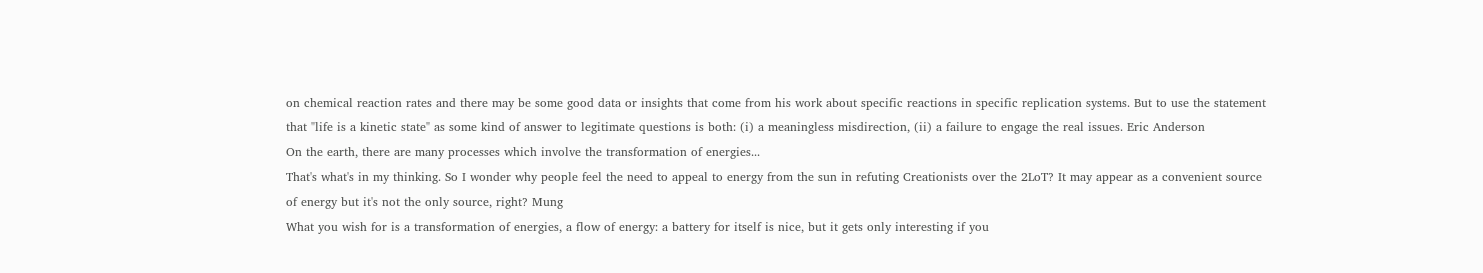on chemical reaction rates and there may be some good data or insights that come from his work about specific reactions in specific replication systems. But to use the statement that "life is a kinetic state" as some kind of answer to legitimate questions is both: (i) a meaningless misdirection, (ii) a failure to engage the real issues. Eric Anderson
On the earth, there are many processes which involve the transformation of energies...
That's what's in my thinking. So I wonder why people feel the need to appeal to energy from the sun in refuting Creationists over the 2LoT? It may appear as a convenient source of energy but it's not the only source, right? Mung
What you wish for is a transformation of energies, a flow of energy: a battery for itself is nice, but it gets only interesting if you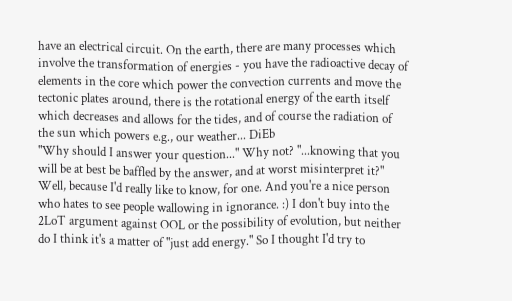have an electrical circuit. On the earth, there are many processes which involve the transformation of energies - you have the radioactive decay of elements in the core which power the convection currents and move the tectonic plates around, there is the rotational energy of the earth itself which decreases and allows for the tides, and of course the radiation of the sun which powers e.g., our weather... DiEb
"Why should I answer your question..." Why not? "...knowing that you will be at best be baffled by the answer, and at worst misinterpret it?" Well, because I'd really like to know, for one. And you're a nice person who hates to see people wallowing in ignorance. :) I don't buy into the 2LoT argument against OOL or the possibility of evolution, but neither do I think it's a matter of "just add energy." So I thought I'd try to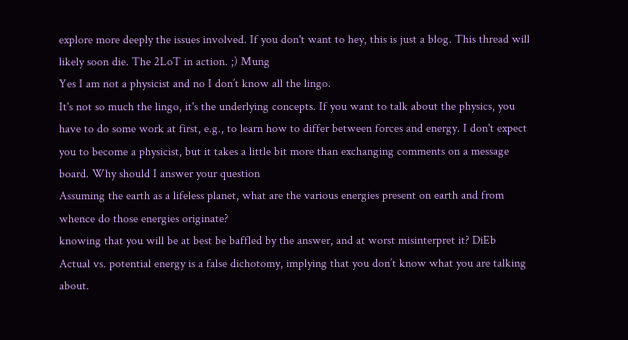explore more deeply the issues involved. If you don't want to hey, this is just a blog. This thread will likely soon die. The 2LoT in action. ;) Mung
Yes I am not a physicist and no I don’t know all the lingo.
It's not so much the lingo, it's the underlying concepts. If you want to talk about the physics, you have to do some work at first, e.g., to learn how to differ between forces and energy. I don't expect you to become a physicist, but it takes a little bit more than exchanging comments on a message board. Why should I answer your question
Assuming the earth as a lifeless planet, what are the various energies present on earth and from whence do those energies originate?
knowing that you will be at best be baffled by the answer, and at worst misinterpret it? DiEb
Actual vs. potential energy is a false dichotomy, implying that you don’t know what you are talking about.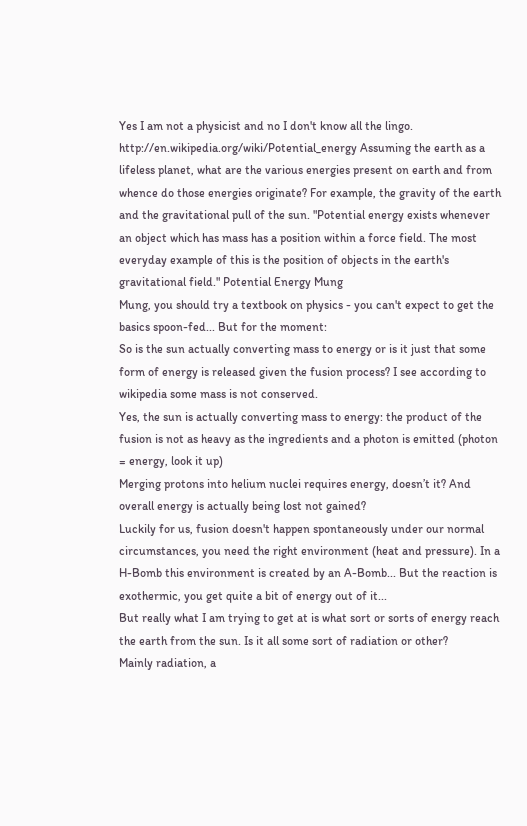Yes I am not a physicist and no I don't know all the lingo. http://en.wikipedia.org/wiki/Potential_energy Assuming the earth as a lifeless planet, what are the various energies present on earth and from whence do those energies originate? For example, the gravity of the earth and the gravitational pull of the sun. "Potential energy exists whenever an object which has mass has a position within a force field. The most everyday example of this is the position of objects in the earth's gravitational field." Potential Energy Mung
Mung, you should try a textbook on physics - you can't expect to get the basics spoon-fed... But for the moment:
So is the sun actually converting mass to energy or is it just that some form of energy is released given the fusion process? I see according to wikipedia some mass is not conserved.
Yes, the sun is actually converting mass to energy: the product of the fusion is not as heavy as the ingredients and a photon is emitted (photon = energy, look it up)
Merging protons into helium nuclei requires energy, doesn’t it? And overall energy is actually being lost not gained?
Luckily for us, fusion doesn't happen spontaneously under our normal circumstances, you need the right environment (heat and pressure). In a H-Bomb this environment is created by an A-Bomb... But the reaction is exothermic, you get quite a bit of energy out of it...
But really what I am trying to get at is what sort or sorts of energy reach the earth from the sun. Is it all some sort of radiation or other?
Mainly radiation, a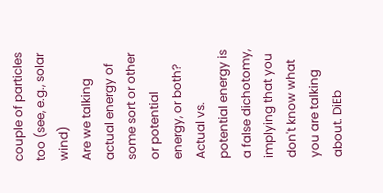couple of particles too (see, e.g., solar wind)
Are we talking actual energy of some sort or other or potential energy, or both?
Actual vs. potential energy is a false dichotomy, implying that you don't know what you are talking about. DiEb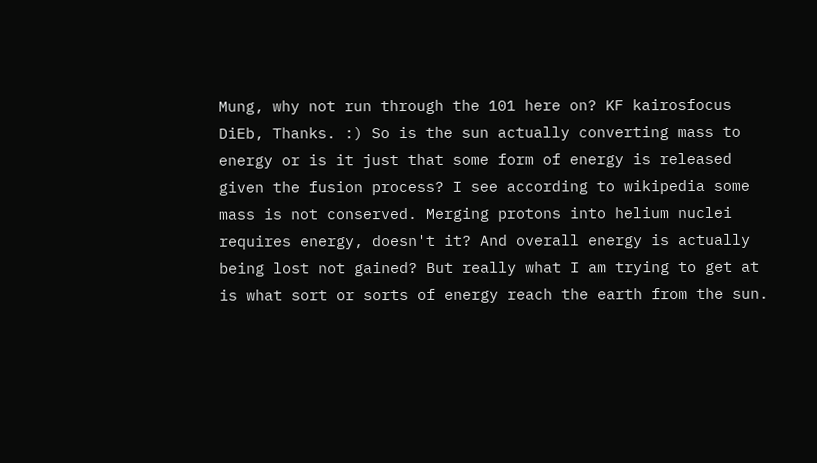Mung, why not run through the 101 here on? KF kairosfocus
DiEb, Thanks. :) So is the sun actually converting mass to energy or is it just that some form of energy is released given the fusion process? I see according to wikipedia some mass is not conserved. Merging protons into helium nuclei requires energy, doesn't it? And overall energy is actually being lost not gained? But really what I am trying to get at is what sort or sorts of energy reach the earth from the sun.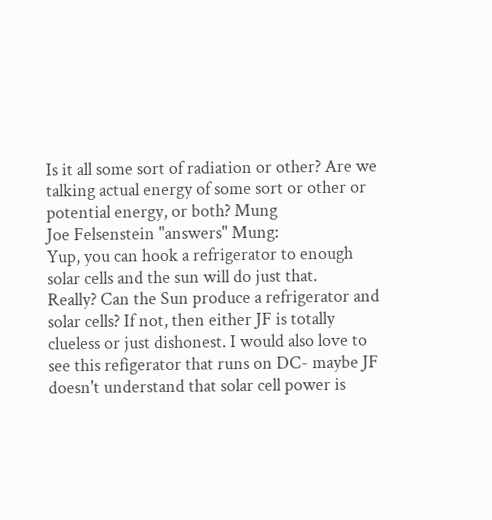Is it all some sort of radiation or other? Are we talking actual energy of some sort or other or potential energy, or both? Mung
Joe Felsenstein "answers" Mung:
Yup, you can hook a refrigerator to enough solar cells and the sun will do just that.
Really? Can the Sun produce a refrigerator and solar cells? If not, then either JF is totally clueless or just dishonest. I would also love to see this refigerator that runs on DC- maybe JF doesn't understand that solar cell power is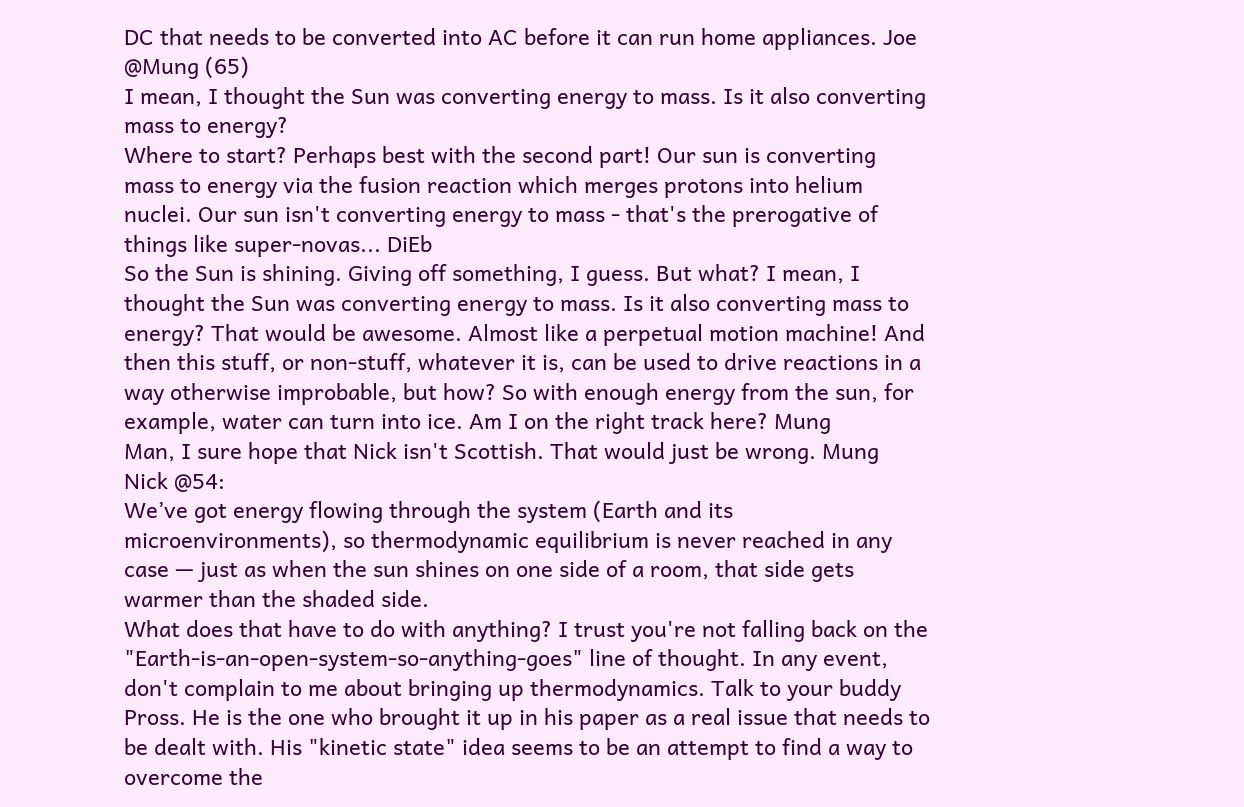DC that needs to be converted into AC before it can run home appliances. Joe
@Mung (65)
I mean, I thought the Sun was converting energy to mass. Is it also converting mass to energy?
Where to start? Perhaps best with the second part! Our sun is converting mass to energy via the fusion reaction which merges protons into helium nuclei. Our sun isn't converting energy to mass - that's the prerogative of things like super-novas... DiEb
So the Sun is shining. Giving off something, I guess. But what? I mean, I thought the Sun was converting energy to mass. Is it also converting mass to energy? That would be awesome. Almost like a perpetual motion machine! And then this stuff, or non-stuff, whatever it is, can be used to drive reactions in a way otherwise improbable, but how? So with enough energy from the sun, for example, water can turn into ice. Am I on the right track here? Mung
Man, I sure hope that Nick isn't Scottish. That would just be wrong. Mung
Nick @54:
We’ve got energy flowing through the system (Earth and its microenvironments), so thermodynamic equilibrium is never reached in any case — just as when the sun shines on one side of a room, that side gets warmer than the shaded side.
What does that have to do with anything? I trust you're not falling back on the "Earth-is-an-open-system-so-anything-goes" line of thought. In any event, don't complain to me about bringing up thermodynamics. Talk to your buddy Pross. He is the one who brought it up in his paper as a real issue that needs to be dealt with. His "kinetic state" idea seems to be an attempt to find a way to overcome the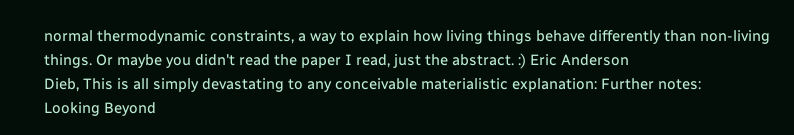normal thermodynamic constraints, a way to explain how living things behave differently than non-living things. Or maybe you didn't read the paper I read, just the abstract. :) Eric Anderson
Dieb, This is all simply devastating to any conceivable materialistic explanation: Further notes:
Looking Beyond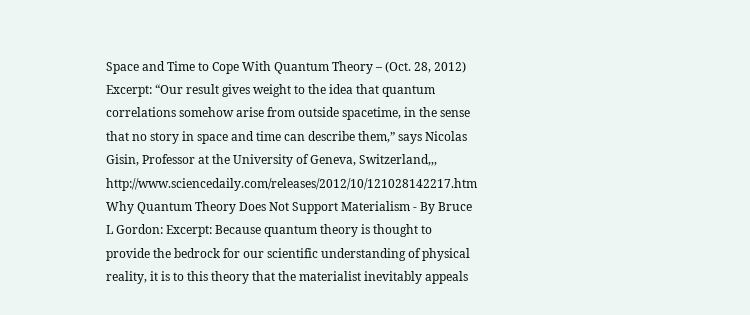Space and Time to Cope With Quantum Theory – (Oct. 28, 2012) Excerpt: “Our result gives weight to the idea that quantum correlations somehow arise from outside spacetime, in the sense that no story in space and time can describe them,” says Nicolas Gisin, Professor at the University of Geneva, Switzerland,,, http://www.sciencedaily.com/releases/2012/10/121028142217.htm Why Quantum Theory Does Not Support Materialism - By Bruce L Gordon: Excerpt: Because quantum theory is thought to provide the bedrock for our scientific understanding of physical reality, it is to this theory that the materialist inevitably appeals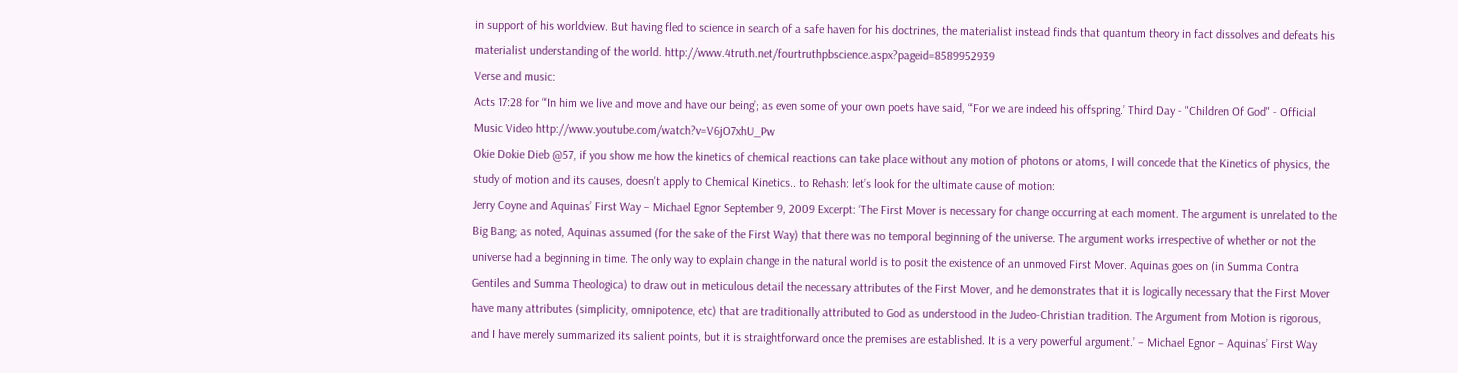in support of his worldview. But having fled to science in search of a safe haven for his doctrines, the materialist instead finds that quantum theory in fact dissolves and defeats his materialist understanding of the world. http://www.4truth.net/fourtruthpbscience.aspx?pageid=8589952939
Verse and music:
Acts 17:28 for “‘In him we live and move and have our being’; as even some of your own poets have said, “‘For we are indeed his offspring.’ Third Day - "Children Of God" - Official Music Video http://www.youtube.com/watch?v=V6jO7xhU_Pw
Okie Dokie Dieb @57, if you show me how the kinetics of chemical reactions can take place without any motion of photons or atoms, I will concede that the Kinetics of physics, the study of motion and its causes, doesn't apply to Chemical Kinetics.. to Rehash: let’s look for the ultimate cause of motion:
Jerry Coyne and Aquinas’ First Way – Michael Egnor September 9, 2009 Excerpt: ‘The First Mover is necessary for change occurring at each moment. The argument is unrelated to the Big Bang; as noted, Aquinas assumed (for the sake of the First Way) that there was no temporal beginning of the universe. The argument works irrespective of whether or not the universe had a beginning in time. The only way to explain change in the natural world is to posit the existence of an unmoved First Mover. Aquinas goes on (in Summa Contra Gentiles and Summa Theologica) to draw out in meticulous detail the necessary attributes of the First Mover, and he demonstrates that it is logically necessary that the First Mover have many attributes (simplicity, omnipotence, etc) that are traditionally attributed to God as understood in the Judeo-Christian tradition. The Argument from Motion is rigorous, and I have merely summarized its salient points, but it is straightforward once the premises are established. It is a very powerful argument.’ – Michael Egnor – Aquinas’ First Way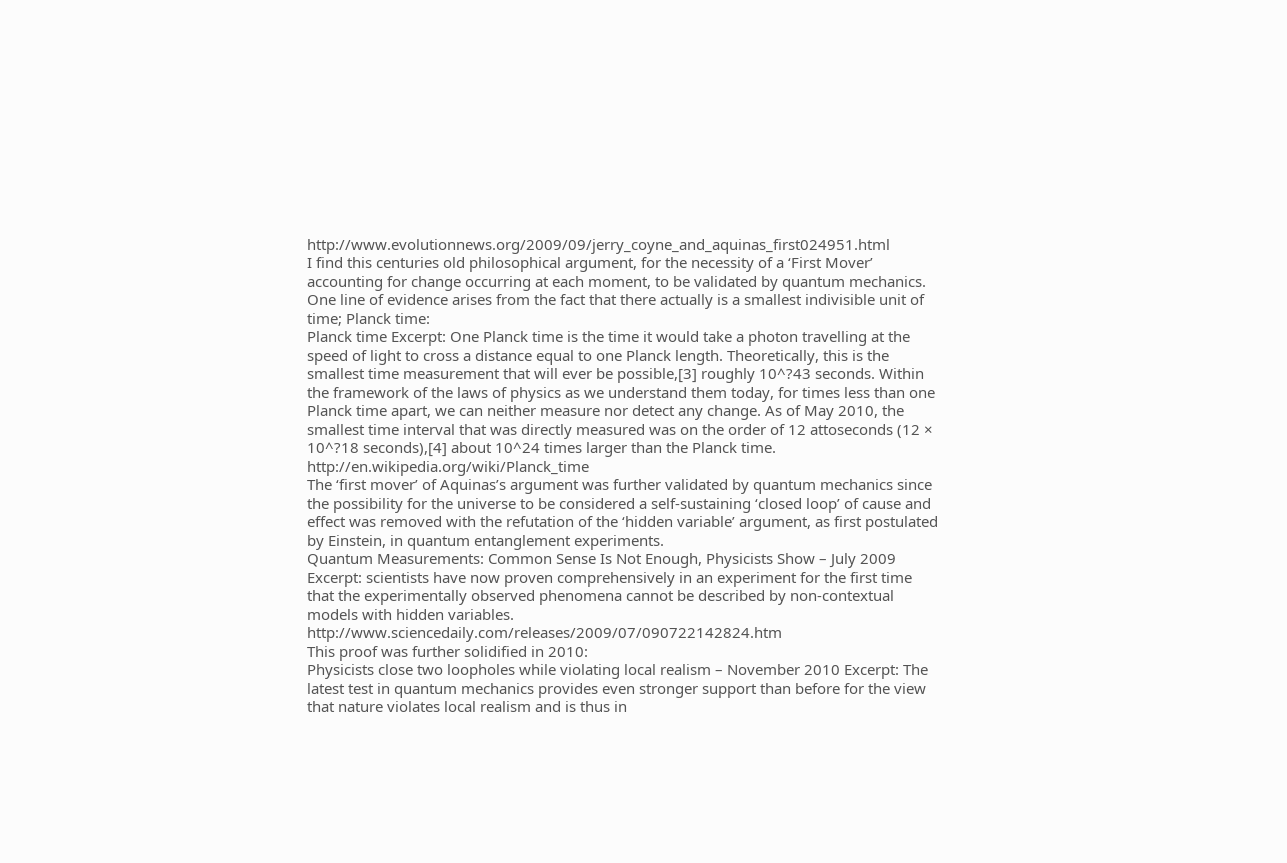http://www.evolutionnews.org/2009/09/jerry_coyne_and_aquinas_first024951.html
I find this centuries old philosophical argument, for the necessity of a ‘First Mover’ accounting for change occurring at each moment, to be validated by quantum mechanics. One line of evidence arises from the fact that there actually is a smallest indivisible unit of time; Planck time:
Planck time Excerpt: One Planck time is the time it would take a photon travelling at the speed of light to cross a distance equal to one Planck length. Theoretically, this is the smallest time measurement that will ever be possible,[3] roughly 10^?43 seconds. Within the framework of the laws of physics as we understand them today, for times less than one Planck time apart, we can neither measure nor detect any change. As of May 2010, the smallest time interval that was directly measured was on the order of 12 attoseconds (12 × 10^?18 seconds),[4] about 10^24 times larger than the Planck time. http://en.wikipedia.org/wiki/Planck_time
The ‘first mover’ of Aquinas’s argument was further validated by quantum mechanics since the possibility for the universe to be considered a self-sustaining ‘closed loop’ of cause and effect was removed with the refutation of the ‘hidden variable’ argument, as first postulated by Einstein, in quantum entanglement experiments.
Quantum Measurements: Common Sense Is Not Enough, Physicists Show – July 2009 Excerpt: scientists have now proven comprehensively in an experiment for the first time that the experimentally observed phenomena cannot be described by non-contextual models with hidden variables. http://www.sciencedaily.com/releases/2009/07/090722142824.htm
This proof was further solidified in 2010:
Physicists close two loopholes while violating local realism – November 2010 Excerpt: The latest test in quantum mechanics provides even stronger support than before for the view that nature violates local realism and is thus in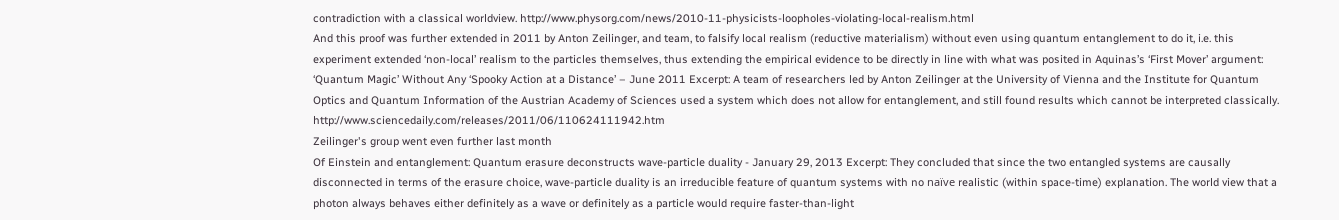contradiction with a classical worldview. http://www.physorg.com/news/2010-11-physicists-loopholes-violating-local-realism.html
And this proof was further extended in 2011 by Anton Zeilinger, and team, to falsify local realism (reductive materialism) without even using quantum entanglement to do it, i.e. this experiment extended ‘non-local’ realism to the particles themselves, thus extending the empirical evidence to be directly in line with what was posited in Aquinas’s ‘First Mover’ argument:
‘Quantum Magic’ Without Any ‘Spooky Action at a Distance’ – June 2011 Excerpt: A team of researchers led by Anton Zeilinger at the University of Vienna and the Institute for Quantum Optics and Quantum Information of the Austrian Academy of Sciences used a system which does not allow for entanglement, and still found results which cannot be interpreted classically. http://www.sciencedaily.com/releases/2011/06/110624111942.htm
Zeilinger's group went even further last month
Of Einstein and entanglement: Quantum erasure deconstructs wave-particle duality - January 29, 2013 Excerpt: They concluded that since the two entangled systems are causally disconnected in terms of the erasure choice, wave-particle duality is an irreducible feature of quantum systems with no naïve realistic (within space-time) explanation. The world view that a photon always behaves either definitely as a wave or definitely as a particle would require faster-than-light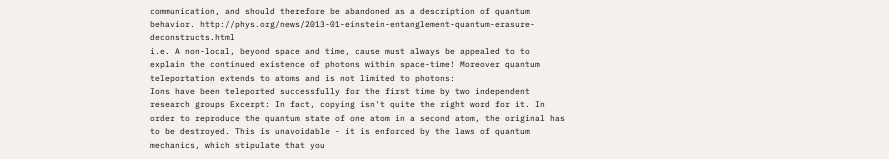communication, and should therefore be abandoned as a description of quantum behavior. http://phys.org/news/2013-01-einstein-entanglement-quantum-erasure-deconstructs.html
i.e. A non-local, beyond space and time, cause must always be appealed to to explain the continued existence of photons within space-time! Moreover quantum teleportation extends to atoms and is not limited to photons:
Ions have been teleported successfully for the first time by two independent research groups Excerpt: In fact, copying isn't quite the right word for it. In order to reproduce the quantum state of one atom in a second atom, the original has to be destroyed. This is unavoidable - it is enforced by the laws of quantum mechanics, which stipulate that you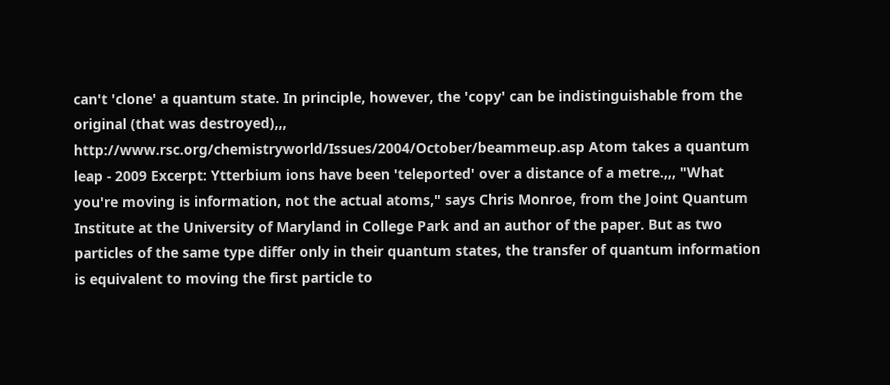can't 'clone' a quantum state. In principle, however, the 'copy' can be indistinguishable from the original (that was destroyed),,, http://www.rsc.org/chemistryworld/Issues/2004/October/beammeup.asp Atom takes a quantum leap - 2009 Excerpt: Ytterbium ions have been 'teleported' over a distance of a metre.,,, "What you're moving is information, not the actual atoms," says Chris Monroe, from the Joint Quantum Institute at the University of Maryland in College Park and an author of the paper. But as two particles of the same type differ only in their quantum states, the transfer of quantum information is equivalent to moving the first particle to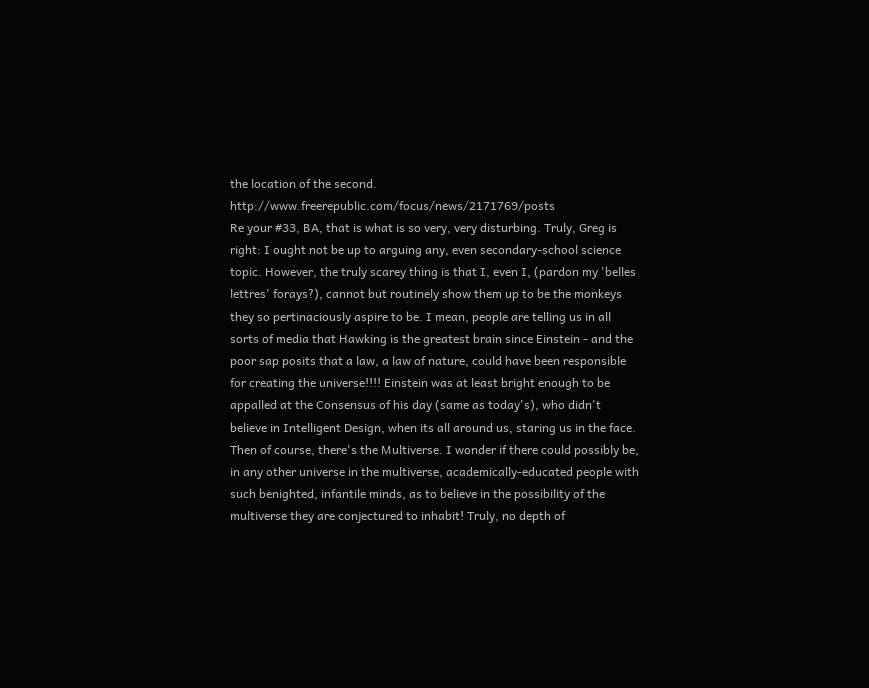the location of the second. http://www.freerepublic.com/focus/news/2171769/posts
Re your #33, BA, that is what is so very, very disturbing. Truly, Greg is right: I ought not be up to arguing any, even secondary-school science topic. However, the truly scarey thing is that I, even I, (pardon my 'belles lettres' forays?), cannot but routinely show them up to be the monkeys they so pertinaciously aspire to be. I mean, people are telling us in all sorts of media that Hawking is the greatest brain since Einstein - and the poor sap posits that a law, a law of nature, could have been responsible for creating the universe!!!! Einstein was at least bright enough to be appalled at the Consensus of his day (same as today's), who didn't believe in Intelligent Design, when its all around us, staring us in the face. Then of course, there's the Multiverse. I wonder if there could possibly be, in any other universe in the multiverse, academically-educated people with such benighted, infantile minds, as to believe in the possibility of the multiverse they are conjectured to inhabit! Truly, no depth of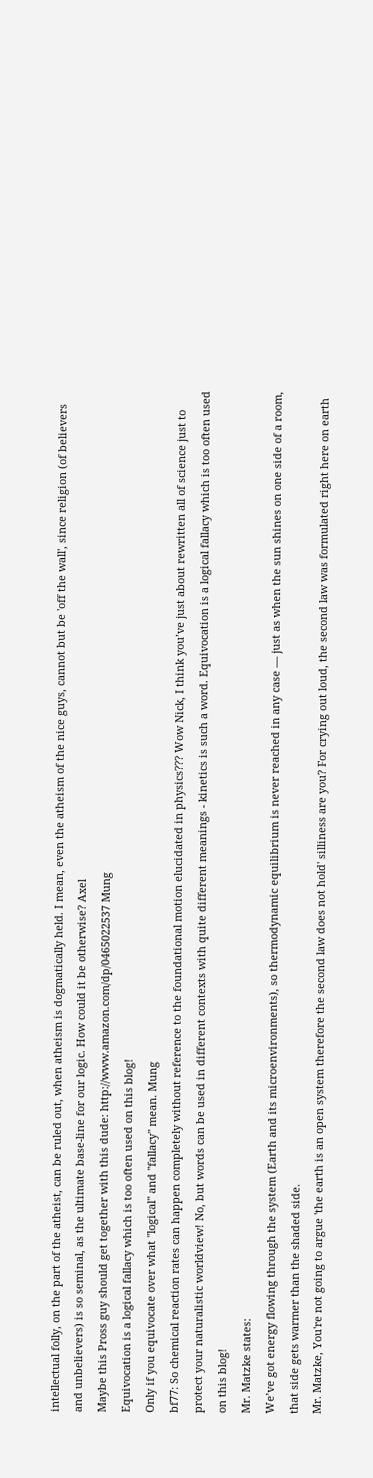intellectual folly, on the part of the atheist, can be ruled out, when atheism is dogmatically held. I mean, even the atheism of the nice guys, cannot but be 'off the wall', since religion (of believers and unbelievers) is so seminal, as the ultimate base-line for our logic. How could it be otherwise? Axel
Maybe this Pross guy should get together with this dude: http://www.amazon.com/dp/0465022537 Mung
Equivocation is a logical fallacy which is too often used on this blog!
Only if you equivocate over what "logical" and "fallacy" mean. Mung
bf77: So chemical reaction rates can happen completely without reference to the foundational motion elucidated in physics??? Wow Nick, I think you’ve just about rewritten all of science just to protect your naturalistic worldview! No, but words can be used in different contexts with quite different meanings - kinetics is such a word. Equivocation is a logical fallacy which is too often used on this blog!
Mr. Matzke states:
We’ve got energy flowing through the system (Earth and its microenvironments), so thermodynamic equilibrium is never reached in any case — just as when the sun shines on one side of a room, that side gets warmer than the shaded side.
Mr. Matzke, You're not going to argue 'the earth is an open system therefore the second law does not hold' silliness are you? For crying out loud, the second law was formulated right here on earth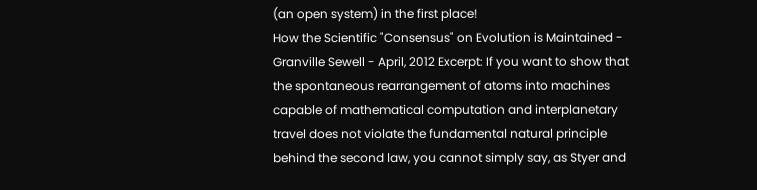(an open system) in the first place!
How the Scientific "Consensus" on Evolution is Maintained - Granville Sewell - April, 2012 Excerpt: If you want to show that the spontaneous rearrangement of atoms into machines capable of mathematical computation and interplanetary travel does not violate the fundamental natural principle behind the second law, you cannot simply say, as Styer and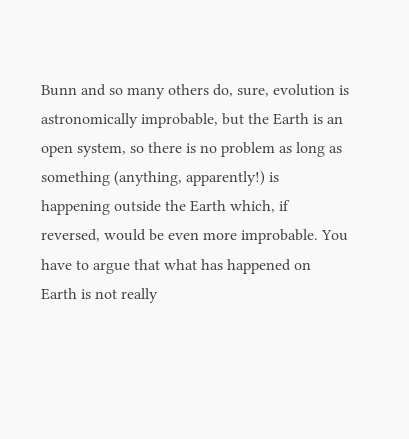Bunn and so many others do, sure, evolution is astronomically improbable, but the Earth is an open system, so there is no problem as long as something (anything, apparently!) is happening outside the Earth which, if reversed, would be even more improbable. You have to argue that what has happened on Earth is not really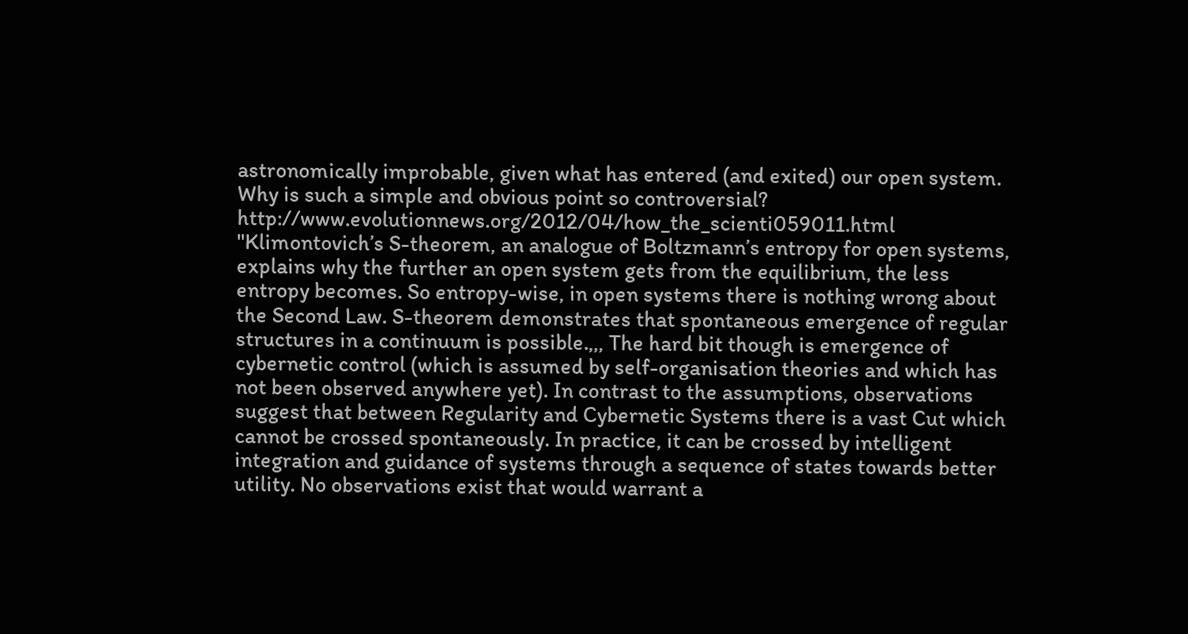astronomically improbable, given what has entered (and exited) our open system. Why is such a simple and obvious point so controversial? http://www.evolutionnews.org/2012/04/how_the_scienti059011.html "Klimontovich’s S-theorem, an analogue of Boltzmann’s entropy for open systems, explains why the further an open system gets from the equilibrium, the less entropy becomes. So entropy-wise, in open systems there is nothing wrong about the Second Law. S-theorem demonstrates that spontaneous emergence of regular structures in a continuum is possible.,,, The hard bit though is emergence of cybernetic control (which is assumed by self-organisation theories and which has not been observed anywhere yet). In contrast to the assumptions, observations suggest that between Regularity and Cybernetic Systems there is a vast Cut which cannot be crossed spontaneously. In practice, it can be crossed by intelligent integration and guidance of systems through a sequence of states towards better utility. No observations exist that would warrant a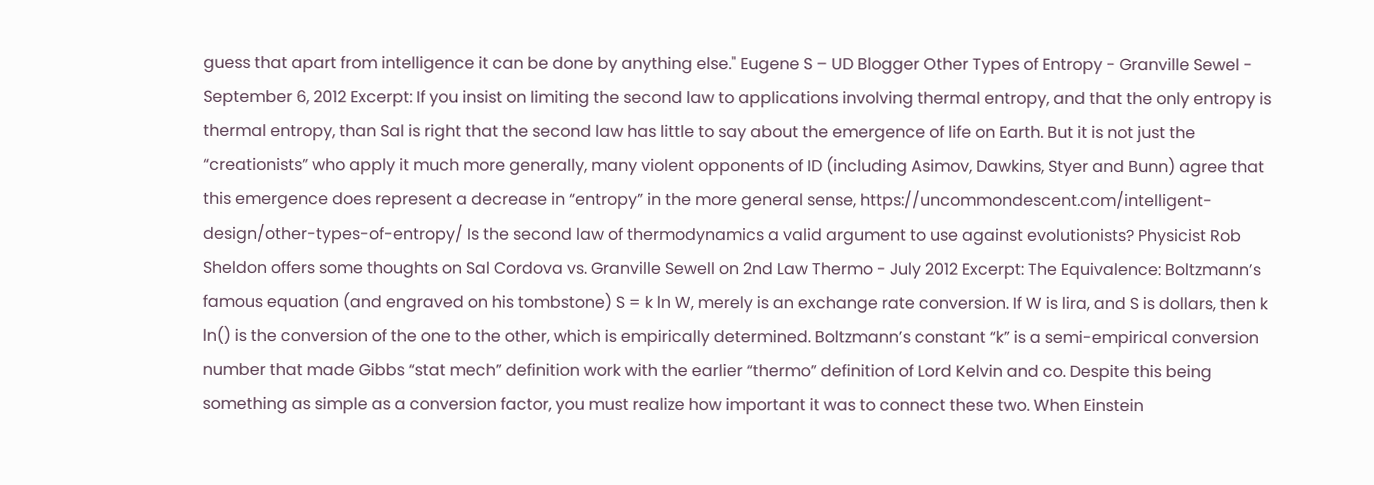guess that apart from intelligence it can be done by anything else." Eugene S – UD Blogger Other Types of Entropy - Granville Sewel - September 6, 2012 Excerpt: If you insist on limiting the second law to applications involving thermal entropy, and that the only entropy is thermal entropy, than Sal is right that the second law has little to say about the emergence of life on Earth. But it is not just the “creationists” who apply it much more generally, many violent opponents of ID (including Asimov, Dawkins, Styer and Bunn) agree that this emergence does represent a decrease in “entropy” in the more general sense, https://uncommondescent.com/intelligent-design/other-types-of-entropy/ Is the second law of thermodynamics a valid argument to use against evolutionists? Physicist Rob Sheldon offers some thoughts on Sal Cordova vs. Granville Sewell on 2nd Law Thermo - July 2012 Excerpt: The Equivalence: Boltzmann’s famous equation (and engraved on his tombstone) S = k ln W, merely is an exchange rate conversion. If W is lira, and S is dollars, then k ln() is the conversion of the one to the other, which is empirically determined. Boltzmann’s constant “k” is a semi-empirical conversion number that made Gibbs “stat mech” definition work with the earlier “thermo” definition of Lord Kelvin and co. Despite this being something as simple as a conversion factor, you must realize how important it was to connect these two. When Einstein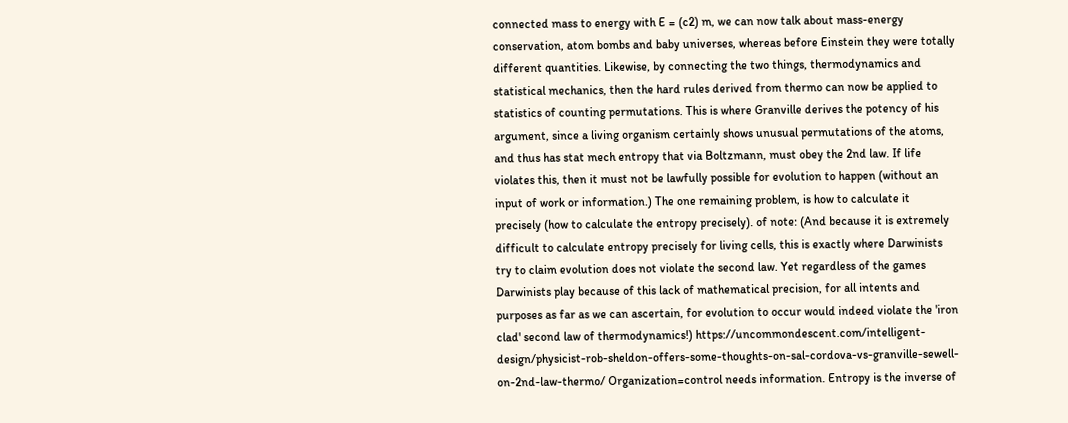connected mass to energy with E = (c2) m, we can now talk about mass-energy conservation, atom bombs and baby universes, whereas before Einstein they were totally different quantities. Likewise, by connecting the two things, thermodynamics and statistical mechanics, then the hard rules derived from thermo can now be applied to statistics of counting permutations. This is where Granville derives the potency of his argument, since a living organism certainly shows unusual permutations of the atoms, and thus has stat mech entropy that via Boltzmann, must obey the 2nd law. If life violates this, then it must not be lawfully possible for evolution to happen (without an input of work or information.) The one remaining problem, is how to calculate it precisely (how to calculate the entropy precisely). of note: (And because it is extremely difficult to calculate entropy precisely for living cells, this is exactly where Darwinists try to claim evolution does not violate the second law. Yet regardless of the games Darwinists play because of this lack of mathematical precision, for all intents and purposes as far as we can ascertain, for evolution to occur would indeed violate the 'iron clad' second law of thermodynamics!) https://uncommondescent.com/intelligent-design/physicist-rob-sheldon-offers-some-thoughts-on-sal-cordova-vs-granville-sewell-on-2nd-law-thermo/ Organization=control needs information. Entropy is the inverse of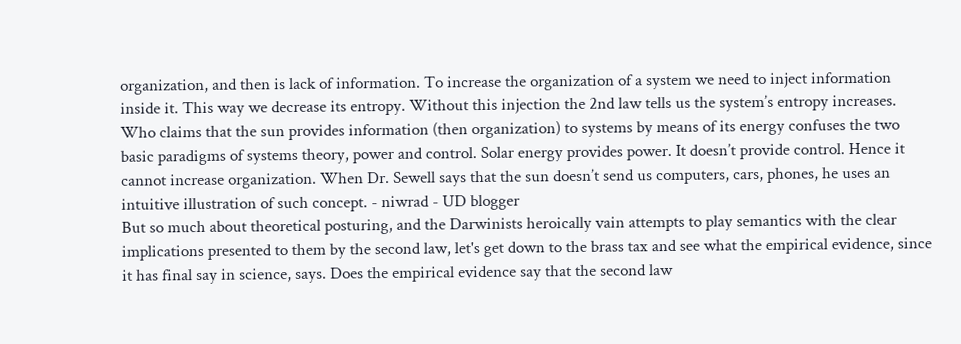organization, and then is lack of information. To increase the organization of a system we need to inject information inside it. This way we decrease its entropy. Without this injection the 2nd law tells us the system’s entropy increases. Who claims that the sun provides information (then organization) to systems by means of its energy confuses the two basic paradigms of systems theory, power and control. Solar energy provides power. It doesn’t provide control. Hence it cannot increase organization. When Dr. Sewell says that the sun doesn’t send us computers, cars, phones, he uses an intuitive illustration of such concept. - niwrad - UD blogger
But so much about theoretical posturing, and the Darwinists heroically vain attempts to play semantics with the clear implications presented to them by the second law, let's get down to the brass tax and see what the empirical evidence, since it has final say in science, says. Does the empirical evidence say that the second law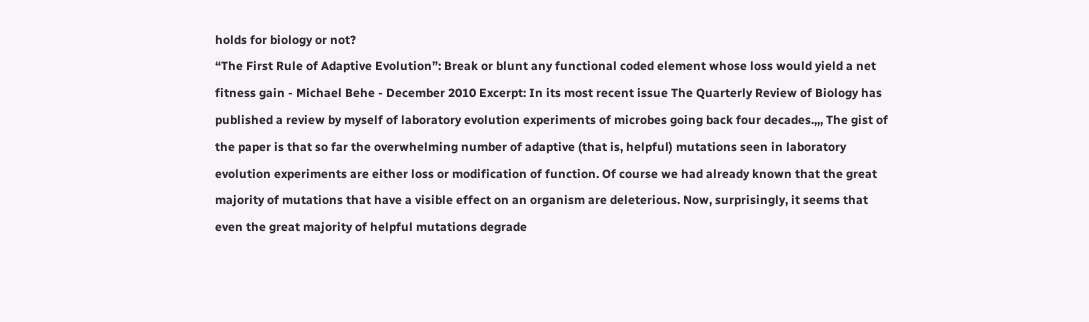holds for biology or not?
“The First Rule of Adaptive Evolution”: Break or blunt any functional coded element whose loss would yield a net fitness gain - Michael Behe - December 2010 Excerpt: In its most recent issue The Quarterly Review of Biology has published a review by myself of laboratory evolution experiments of microbes going back four decades.,,, The gist of the paper is that so far the overwhelming number of adaptive (that is, helpful) mutations seen in laboratory evolution experiments are either loss or modification of function. Of course we had already known that the great majority of mutations that have a visible effect on an organism are deleterious. Now, surprisingly, it seems that even the great majority of helpful mutations degrade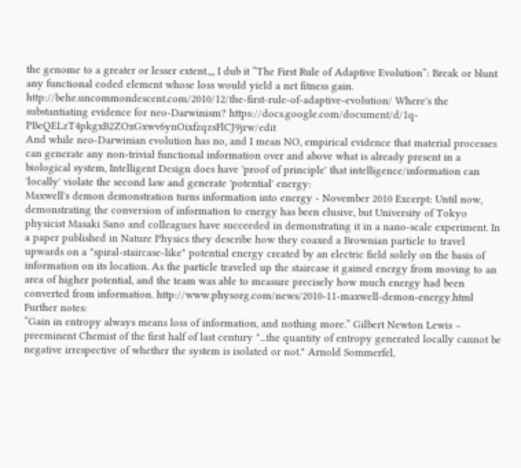the genome to a greater or lesser extent.,,, I dub it “The First Rule of Adaptive Evolution”: Break or blunt any functional coded element whose loss would yield a net fitness gain. http://behe.uncommondescent.com/2010/12/the-first-rule-of-adaptive-evolution/ Where's the substantiating evidence for neo-Darwinism? https://docs.google.com/document/d/1q-PBeQELzT4pkgxB2ZOxGxwv6ynOixfzqzsFlCJ9jrw/edit
And while neo-Darwinian evolution has no, and I mean NO, empirical evidence that material processes can generate any non-trivial functional information over and above what is already present in a biological system, Intelligent Design does have 'proof of principle' that intelligence/information can 'locally' violate the second law and generate 'potential' energy:
Maxwell's demon demonstration turns information into energy - November 2010 Excerpt: Until now, demonstrating the conversion of information to energy has been elusive, but University of Tokyo physicist Masaki Sano and colleagues have succeeded in demonstrating it in a nano-scale experiment. In a paper published in Nature Physics they describe how they coaxed a Brownian particle to travel upwards on a "spiral-staircase-like" potential energy created by an electric field solely on the basis of information on its location. As the particle traveled up the staircase it gained energy from moving to an area of higher potential, and the team was able to measure precisely how much energy had been converted from information. http://www.physorg.com/news/2010-11-maxwell-demon-energy.html
Further notes:
“Gain in entropy always means loss of information, and nothing more.” Gilbert Newton Lewis – preeminent Chemist of the first half of last century "...the quantity of entropy generated locally cannot be negative irrespective of whether the system is isolated or not." Arnold Sommerfel,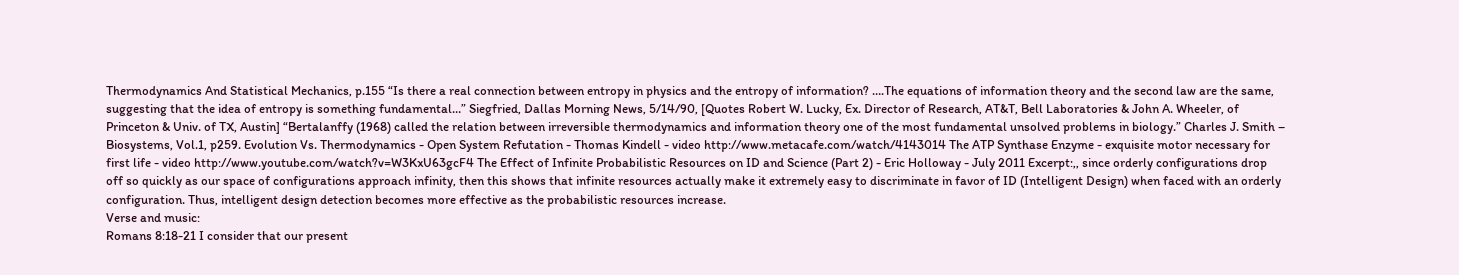Thermodynamics And Statistical Mechanics, p.155 “Is there a real connection between entropy in physics and the entropy of information? ….The equations of information theory and the second law are the same, suggesting that the idea of entropy is something fundamental…” Siegfried, Dallas Morning News, 5/14/90, [Quotes Robert W. Lucky, Ex. Director of Research, AT&T, Bell Laboratories & John A. Wheeler, of Princeton & Univ. of TX, Austin] “Bertalanffy (1968) called the relation between irreversible thermodynamics and information theory one of the most fundamental unsolved problems in biology.” Charles J. Smith – Biosystems, Vol.1, p259. Evolution Vs. Thermodynamics - Open System Refutation - Thomas Kindell - video http://www.metacafe.com/watch/4143014 The ATP Synthase Enzyme - exquisite motor necessary for first life - video http://www.youtube.com/watch?v=W3KxU63gcF4 The Effect of Infinite Probabilistic Resources on ID and Science (Part 2) - Eric Holloway - July 2011 Excerpt:,, since orderly configurations drop off so quickly as our space of configurations approach infinity, then this shows that infinite resources actually make it extremely easy to discriminate in favor of ID (Intelligent Design) when faced with an orderly configuration. Thus, intelligent design detection becomes more effective as the probabilistic resources increase.
Verse and music:
Romans 8:18-21 I consider that our present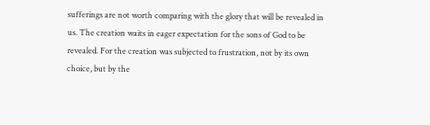sufferings are not worth comparing with the glory that will be revealed in us. The creation waits in eager expectation for the sons of God to be revealed. For the creation was subjected to frustration, not by its own choice, but by the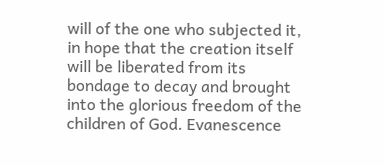will of the one who subjected it, in hope that the creation itself will be liberated from its bondage to decay and brought into the glorious freedom of the children of God. Evanescence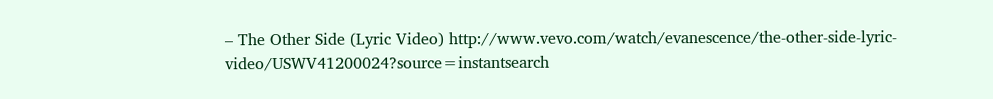– The Other Side (Lyric Video) http://www.vevo.com/watch/evanescence/the-other-side-lyric-video/USWV41200024?source=instantsearch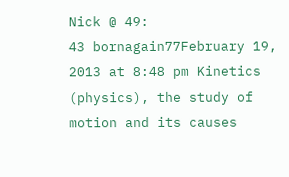Nick @ 49:
43 bornagain77February 19, 2013 at 8:48 pm Kinetics (physics), the study of motion and its causes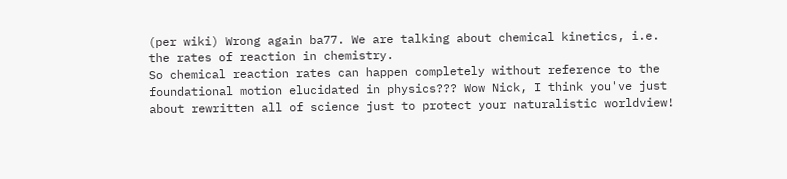(per wiki) Wrong again ba77. We are talking about chemical kinetics, i.e. the rates of reaction in chemistry.
So chemical reaction rates can happen completely without reference to the foundational motion elucidated in physics??? Wow Nick, I think you've just about rewritten all of science just to protect your naturalistic worldview!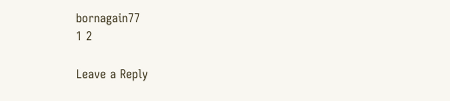bornagain77
1 2

Leave a Reply